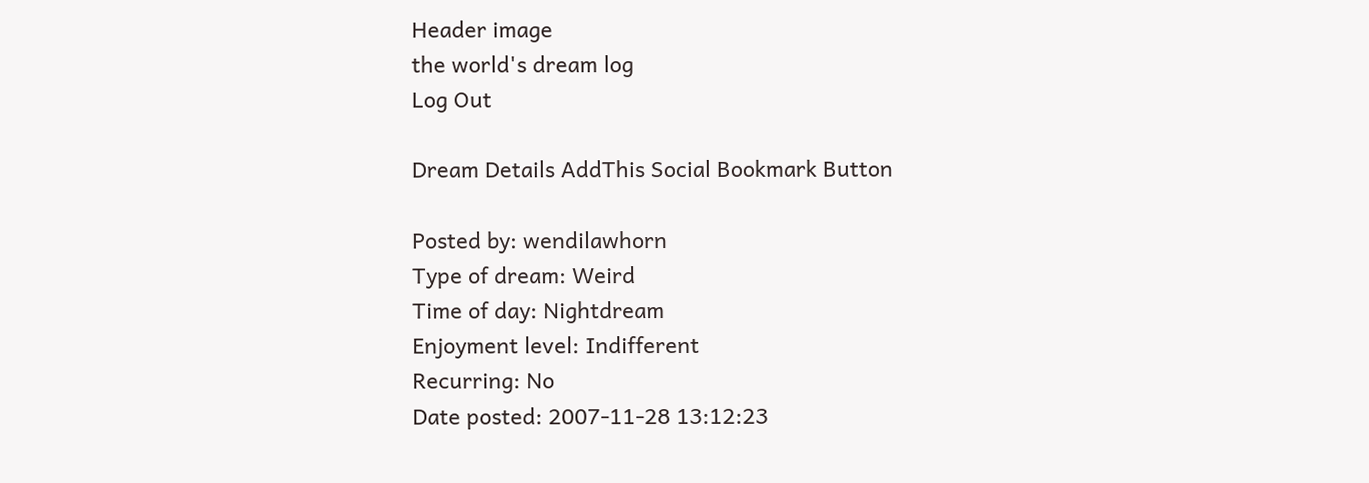Header image
the world's dream log
Log Out

Dream Details AddThis Social Bookmark Button

Posted by: wendilawhorn
Type of dream: Weird
Time of day: Nightdream
Enjoyment level: Indifferent
Recurring: No
Date posted: 2007-11-28 13:12:23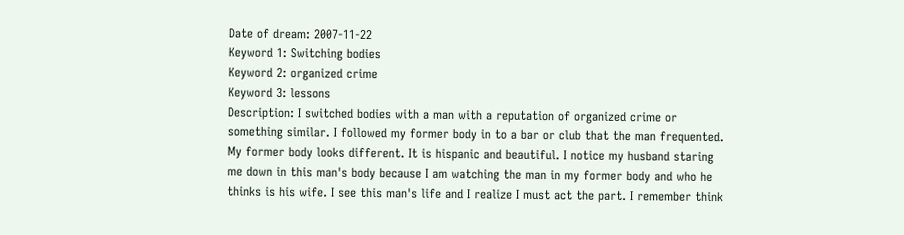Date of dream: 2007-11-22
Keyword 1: Switching bodies
Keyword 2: organized crime
Keyword 3: lessons
Description: I switched bodies with a man with a reputation of organized crime or something similar. I followed my former body in to a bar or club that the man frequented. My former body looks different. It is hispanic and beautiful. I notice my husband staring me down in this man's body because I am watching the man in my former body and who he thinks is his wife. I see this man's life and I realize I must act the part. I remember think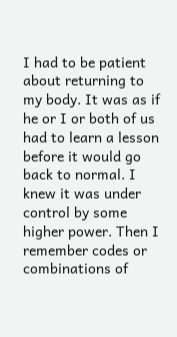I had to be patient about returning to my body. It was as if he or I or both of us had to learn a lesson before it would go back to normal. I knew it was under control by some higher power. Then I remember codes or combinations of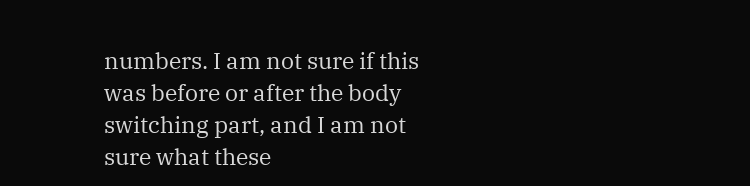numbers. I am not sure if this was before or after the body switching part, and I am not sure what these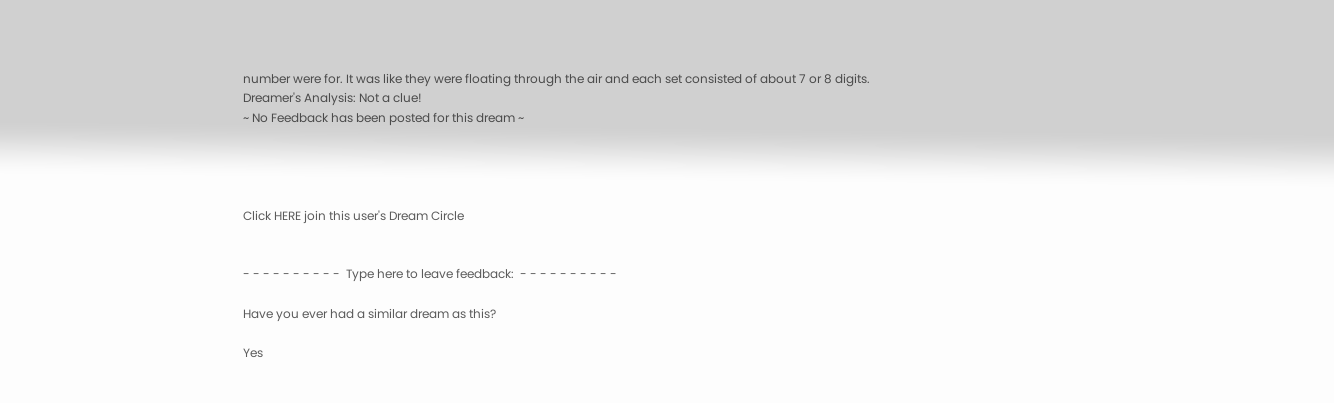number were for. It was like they were floating through the air and each set consisted of about 7 or 8 digits.
Dreamer's Analysis: Not a clue!
~ No Feedback has been posted for this dream ~




Click HERE join this user's Dream Circle


- - - - - - - - - -  Type here to leave feedback:  - - - - - - - - - -

Have you ever had a similar dream as this?

Yes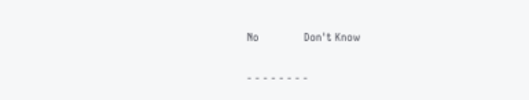No               Don't Know

- - - - - - - -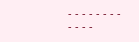- - - - - - - - - - - -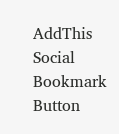AddThis Social Bookmark Button